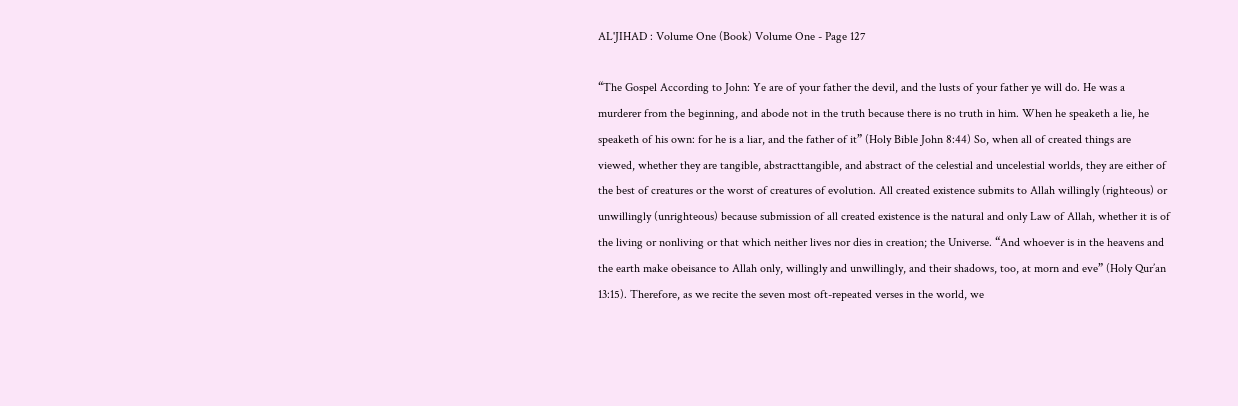AL'JIHAD : Volume One (Book) Volume One - Page 127

“The Gospel According to John: Ye are of your father the devil, and the lusts of your father ye will do. He was a murderer from the beginning, and abode not in the truth because there is no truth in him. When he speaketh a lie, he speaketh of his own: for he is a liar, and the father of it” (Holy Bible John 8:44) So, when all of created things are viewed, whether they are tangible, abstracttangible, and abstract of the celestial and uncelestial worlds, they are either of the best of creatures or the worst of creatures of evolution. All created existence submits to Allah willingly (righteous) or unwillingly (unrighteous) because submission of all created existence is the natural and only Law of Allah, whether it is of the living or nonliving or that which neither lives nor dies in creation; the Universe. “And whoever is in the heavens and the earth make obeisance to Allah only, willingly and unwillingly, and their shadows, too, at morn and eve” (Holy Qur’an 13:15). Therefore, as we recite the seven most oft-repeated verses in the world, we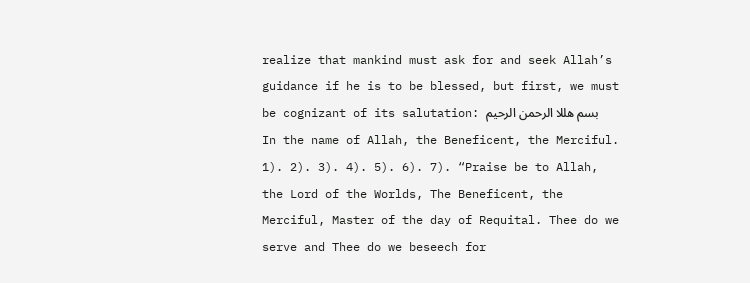realize that mankind must ask for and seek Allah’s guidance if he is to be blessed, but first, we must be cognizant of its salutation: بسم هللا الرحمن الرحيم In the name of Allah, the Beneficent, the Merciful. 1). 2). 3). 4). 5). 6). 7). “Praise be to Allah, the Lord of the Worlds, The Beneficent, the Merciful, Master of the day of Requital. Thee do we serve and Thee do we beseech for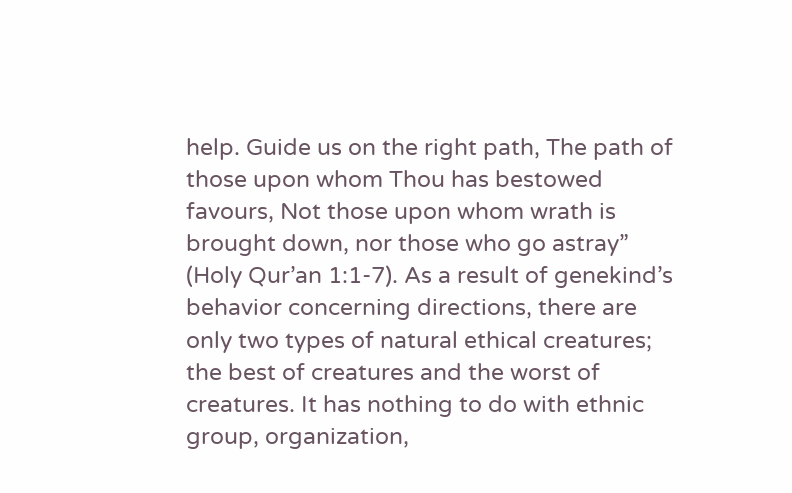help. Guide us on the right path, The path of those upon whom Thou has bestowed favours, Not those upon whom wrath is brought down, nor those who go astray” (Holy Qur’an 1:1-7). As a result of genekind’s behavior concerning directions, there are only two types of natural ethical creatures; the best of creatures and the worst of creatures. It has nothing to do with ethnic group, organization,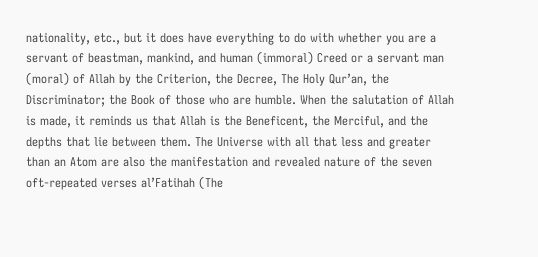nationality, etc., but it does have everything to do with whether you are a servant of beastman, mankind, and human (immoral) Creed or a servant man (moral) of Allah by the Criterion, the Decree, The Holy Qur’an, the Discriminator; the Book of those who are humble. When the salutation of Allah is made, it reminds us that Allah is the Beneficent, the Merciful, and the depths that lie between them. The Universe with all that less and greater than an Atom are also the manifestation and revealed nature of the seven oft-repeated verses al’Fatihah (The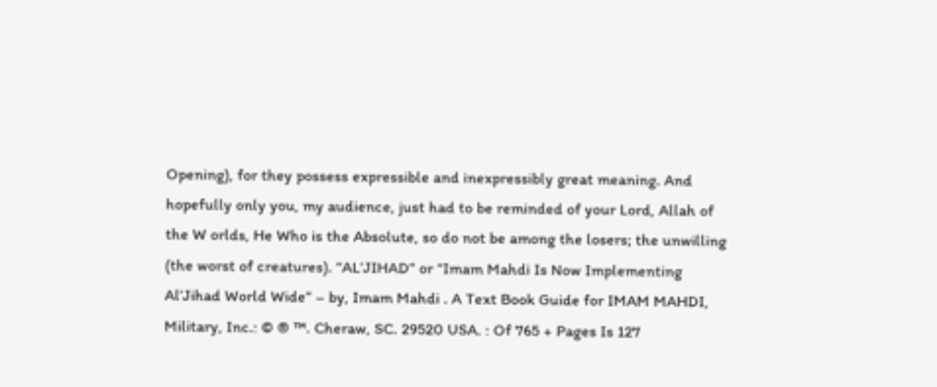Opening), for they possess expressible and inexpressibly great meaning. And hopefully only you, my audience, just had to be reminded of your Lord, Allah of the W orlds, He Who is the Absolute, so do not be among the losers; the unwilling (the worst of creatures). “AL’JIHAD” or “Imam Mahdi Is Now Implementing Al’Jihad World Wide” – by, Imam Mahdi . A Text Book Guide for IMAM MAHDI, Military, Inc.: © ® ™. Cheraw, SC. 29520 USA. : Of 765 + Pages Is 127